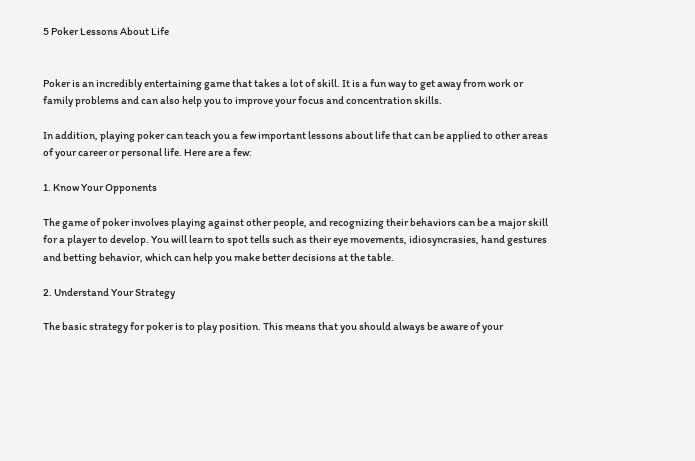5 Poker Lessons About Life


Poker is an incredibly entertaining game that takes a lot of skill. It is a fun way to get away from work or family problems and can also help you to improve your focus and concentration skills.

In addition, playing poker can teach you a few important lessons about life that can be applied to other areas of your career or personal life. Here are a few:

1. Know Your Opponents

The game of poker involves playing against other people, and recognizing their behaviors can be a major skill for a player to develop. You will learn to spot tells such as their eye movements, idiosyncrasies, hand gestures and betting behavior, which can help you make better decisions at the table.

2. Understand Your Strategy

The basic strategy for poker is to play position. This means that you should always be aware of your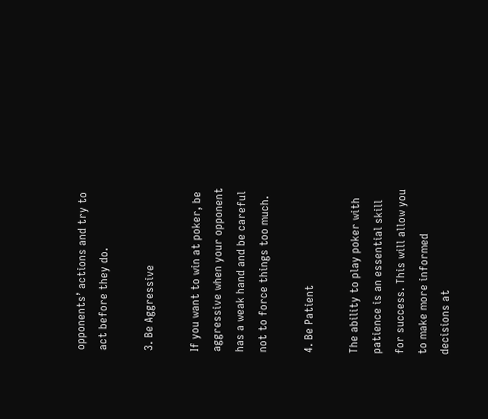opponents’ actions and try to act before they do.

3. Be Aggressive

If you want to win at poker, be aggressive when your opponent has a weak hand and be careful not to force things too much.

4. Be Patient

The ability to play poker with patience is an essential skill for success. This will allow you to make more informed decisions at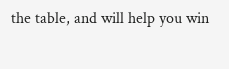the table, and will help you win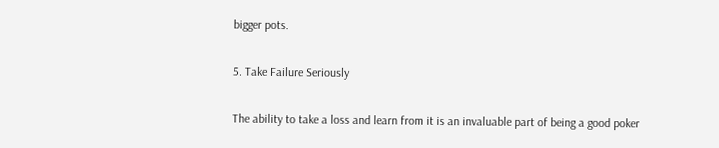bigger pots.

5. Take Failure Seriously

The ability to take a loss and learn from it is an invaluable part of being a good poker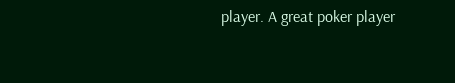player. A great poker player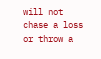will not chase a loss or throw a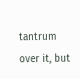tantrum over it, but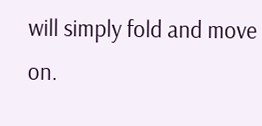will simply fold and move on.